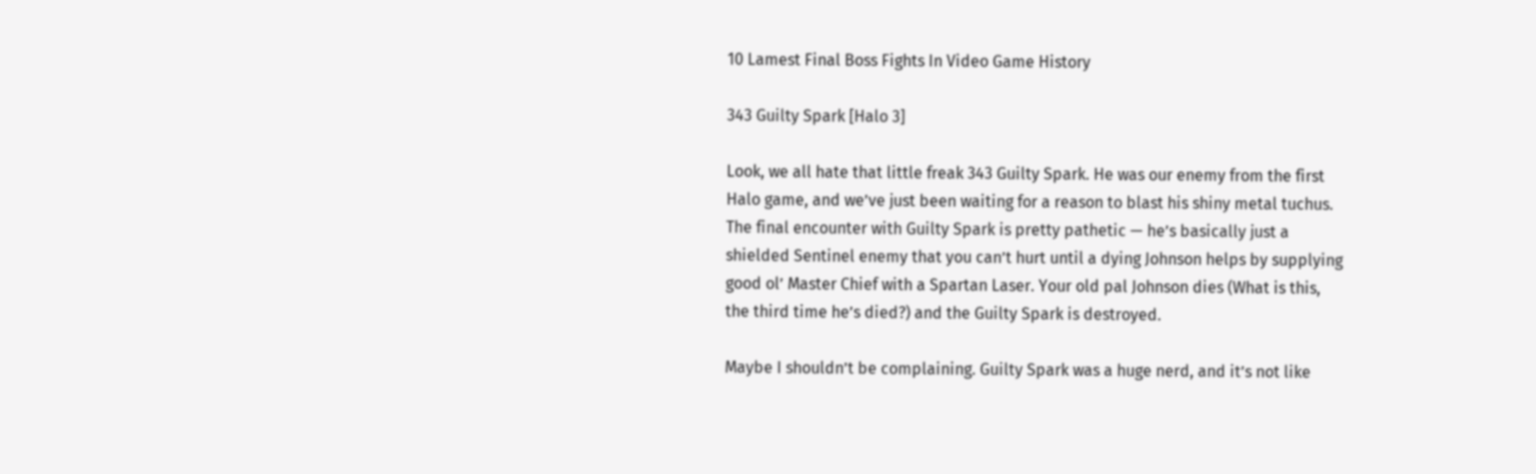10 Lamest Final Boss Fights In Video Game History

343 Guilty Spark [Halo 3]

Look, we all hate that little freak 343 Guilty Spark. He was our enemy from the first Halo game, and we’ve just been waiting for a reason to blast his shiny metal tuchus. The final encounter with Guilty Spark is pretty pathetic — he’s basically just a shielded Sentinel enemy that you can’t hurt until a dying Johnson helps by supplying good ol’ Master Chief with a Spartan Laser. Your old pal Johnson dies (What is this, the third time he’s died?) and the Guilty Spark is destroyed.

Maybe I shouldn’t be complaining. Guilty Spark was a huge nerd, and it’s not like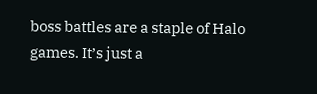boss battles are a staple of Halo games. It’s just a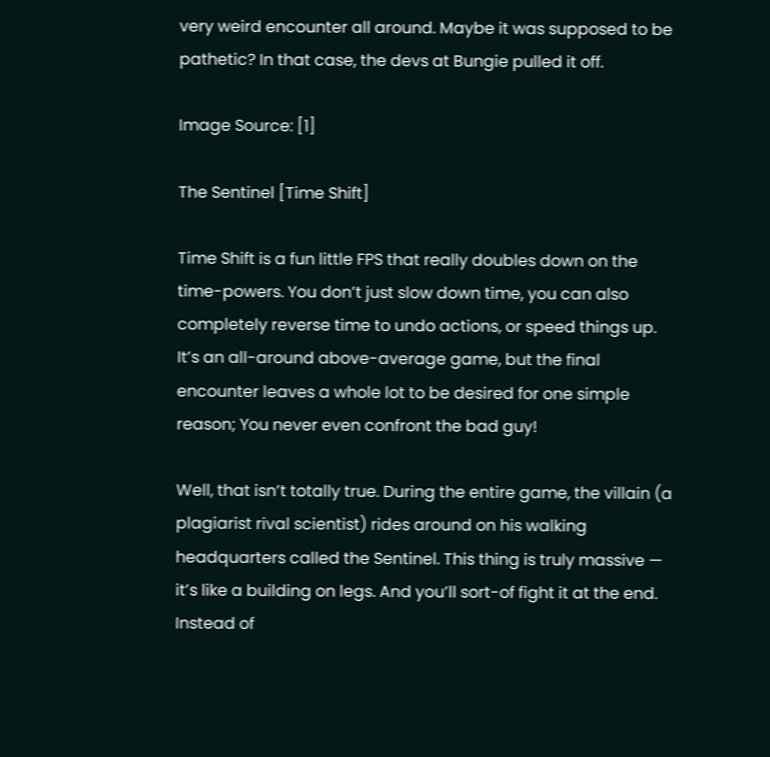very weird encounter all around. Maybe it was supposed to be pathetic? In that case, the devs at Bungie pulled it off.

Image Source: [1]

The Sentinel [Time Shift]

Time Shift is a fun little FPS that really doubles down on the time-powers. You don’t just slow down time, you can also completely reverse time to undo actions, or speed things up. It’s an all-around above-average game, but the final encounter leaves a whole lot to be desired for one simple reason; You never even confront the bad guy!

Well, that isn’t totally true. During the entire game, the villain (a plagiarist rival scientist) rides around on his walking headquarters called the Sentinel. This thing is truly massive — it’s like a building on legs. And you’ll sort-of fight it at the end. Instead of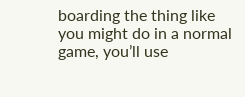boarding the thing like you might do in a normal game, you’ll use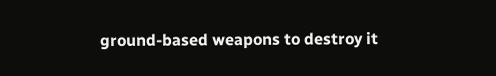ground-based weapons to destroy it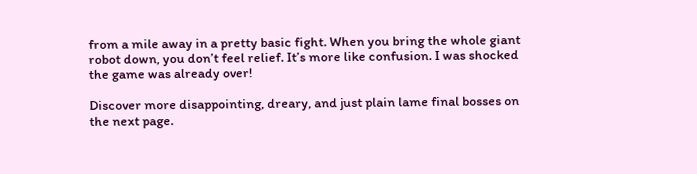from a mile away in a pretty basic fight. When you bring the whole giant robot down, you don’t feel relief. It’s more like confusion. I was shocked the game was already over!

Discover more disappointing, dreary, and just plain lame final bosses on the next page.